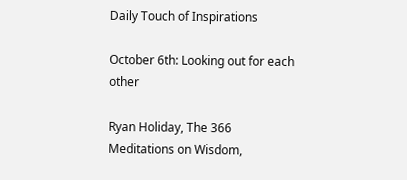Daily Touch of Inspirations

October 6th: Looking out for each other

Ryan Holiday, The 366 Meditations on Wisdom,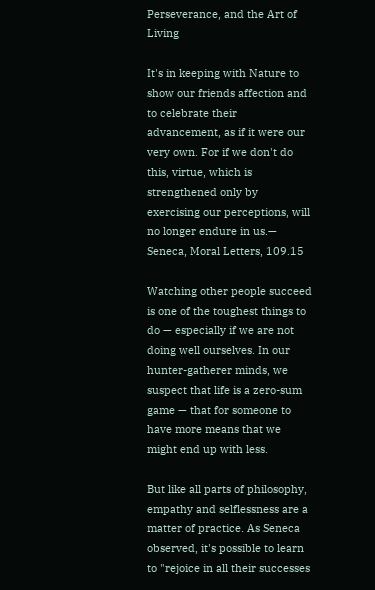Perseverance, and the Art of Living

It's in keeping with Nature to show our friends affection and to celebrate their advancement, as if it were our very own. For if we don't do this, virtue, which is strengthened only by exercising our perceptions, will no longer endure in us.— Seneca, Moral Letters, 109.15

Watching other people succeed is one of the toughest things to do — especially if we are not doing well ourselves. In our hunter-gatherer minds, we suspect that life is a zero-sum game — that for someone to have more means that we might end up with less.

But like all parts of philosophy, empathy and selflessness are a matter of practice. As Seneca observed, it's possible to learn to "rejoice in all their successes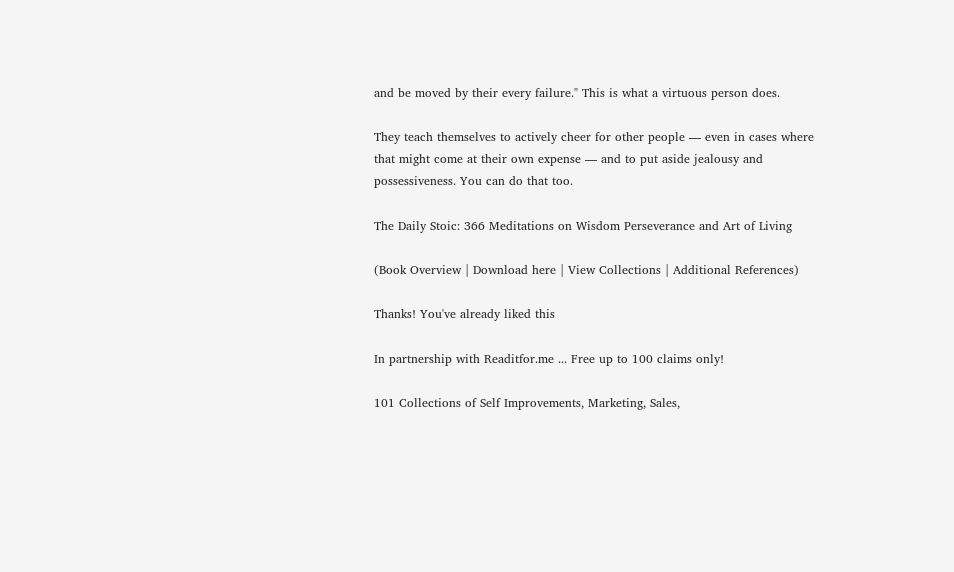and be moved by their every failure." This is what a virtuous person does.

They teach themselves to actively cheer for other people — even in cases where that might come at their own expense — and to put aside jealousy and possessiveness. You can do that too.

The Daily Stoic: 366 Meditations on Wisdom Perseverance and Art of Living

(Book Overview | Download here | View Collections | Additional References)

Thanks! You've already liked this

In partnership with Readitfor.me ... Free up to 100 claims only!

101 Collections of Self Improvements, Marketing, Sales,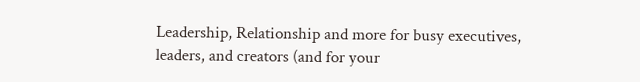Leadership, Relationship and more for busy executives, leaders, and creators (and for your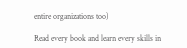entire organizations too)

Read every book and learn every skills in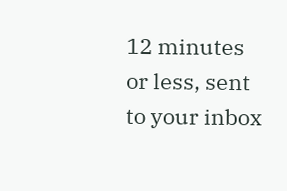12 minutes or less, sent to your inbox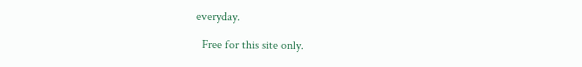everyday.

  Free for this site only.